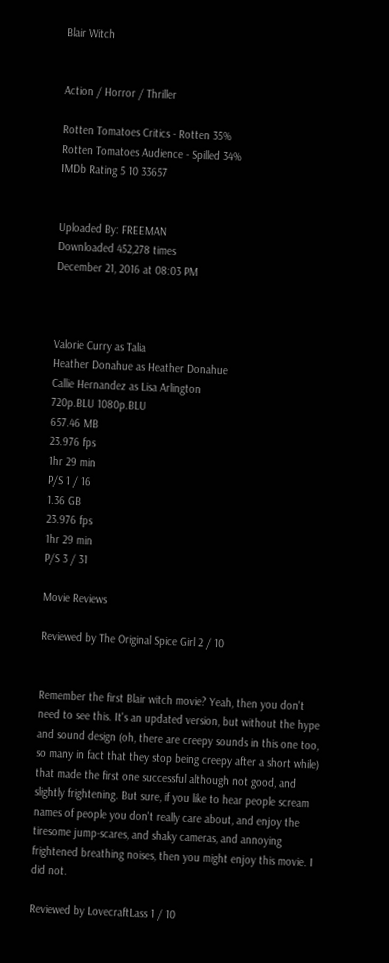Blair Witch


Action / Horror / Thriller

Rotten Tomatoes Critics - Rotten 35%
Rotten Tomatoes Audience - Spilled 34%
IMDb Rating 5 10 33657


Uploaded By: FREEMAN
Downloaded 452,278 times
December 21, 2016 at 08:03 PM



Valorie Curry as Talia
Heather Donahue as Heather Donahue
Callie Hernandez as Lisa Arlington
720p.BLU 1080p.BLU
657.46 MB
23.976 fps
1hr 29 min
P/S 1 / 16
1.36 GB
23.976 fps
1hr 29 min
P/S 3 / 31

Movie Reviews

Reviewed by The Original Spice Girl 2 / 10


Remember the first Blair witch movie? Yeah, then you don't need to see this. It's an updated version, but without the hype and sound design (oh, there are creepy sounds in this one too, so many in fact that they stop being creepy after a short while) that made the first one successful although not good, and slightly frightening. But sure, if you like to hear people scream names of people you don't really care about, and enjoy the tiresome jump-scares, and shaky cameras, and annoying frightened breathing noises, then you might enjoy this movie. I did not.

Reviewed by LovecraftLass 1 / 10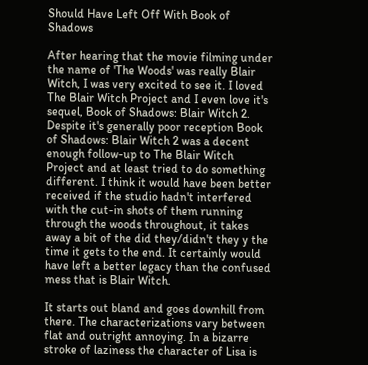Should Have Left Off With Book of Shadows

After hearing that the movie filming under the name of 'The Woods' was really Blair Witch, I was very excited to see it. I loved The Blair Witch Project and I even love it's sequel, Book of Shadows: Blair Witch 2. Despite it's generally poor reception Book of Shadows: Blair Witch 2 was a decent enough follow-up to The Blair Witch Project and at least tried to do something different. I think it would have been better received if the studio hadn't interfered with the cut-in shots of them running through the woods throughout, it takes away a bit of the did they/didn't they y the time it gets to the end. It certainly would have left a better legacy than the confused mess that is Blair Witch.

It starts out bland and goes downhill from there. The characterizations vary between flat and outright annoying. In a bizarre stroke of laziness the character of Lisa is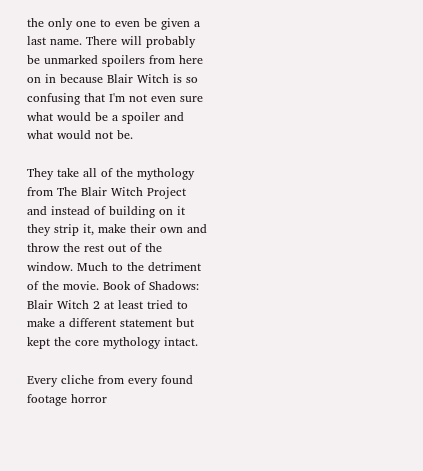the only one to even be given a last name. There will probably be unmarked spoilers from here on in because Blair Witch is so confusing that I'm not even sure what would be a spoiler and what would not be.

They take all of the mythology from The Blair Witch Project and instead of building on it they strip it, make their own and throw the rest out of the window. Much to the detriment of the movie. Book of Shadows: Blair Witch 2 at least tried to make a different statement but kept the core mythology intact.

Every cliche from every found footage horror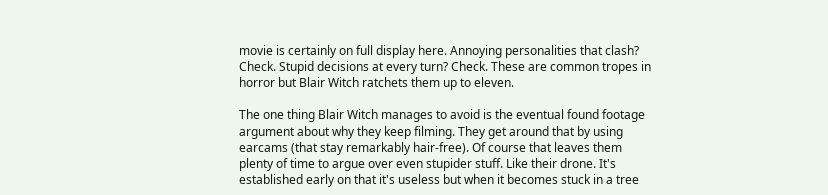movie is certainly on full display here. Annoying personalities that clash? Check. Stupid decisions at every turn? Check. These are common tropes in horror but Blair Witch ratchets them up to eleven.

The one thing Blair Witch manages to avoid is the eventual found footage argument about why they keep filming. They get around that by using earcams (that stay remarkably hair-free). Of course that leaves them plenty of time to argue over even stupider stuff. Like their drone. It's established early on that it's useless but when it becomes stuck in a tree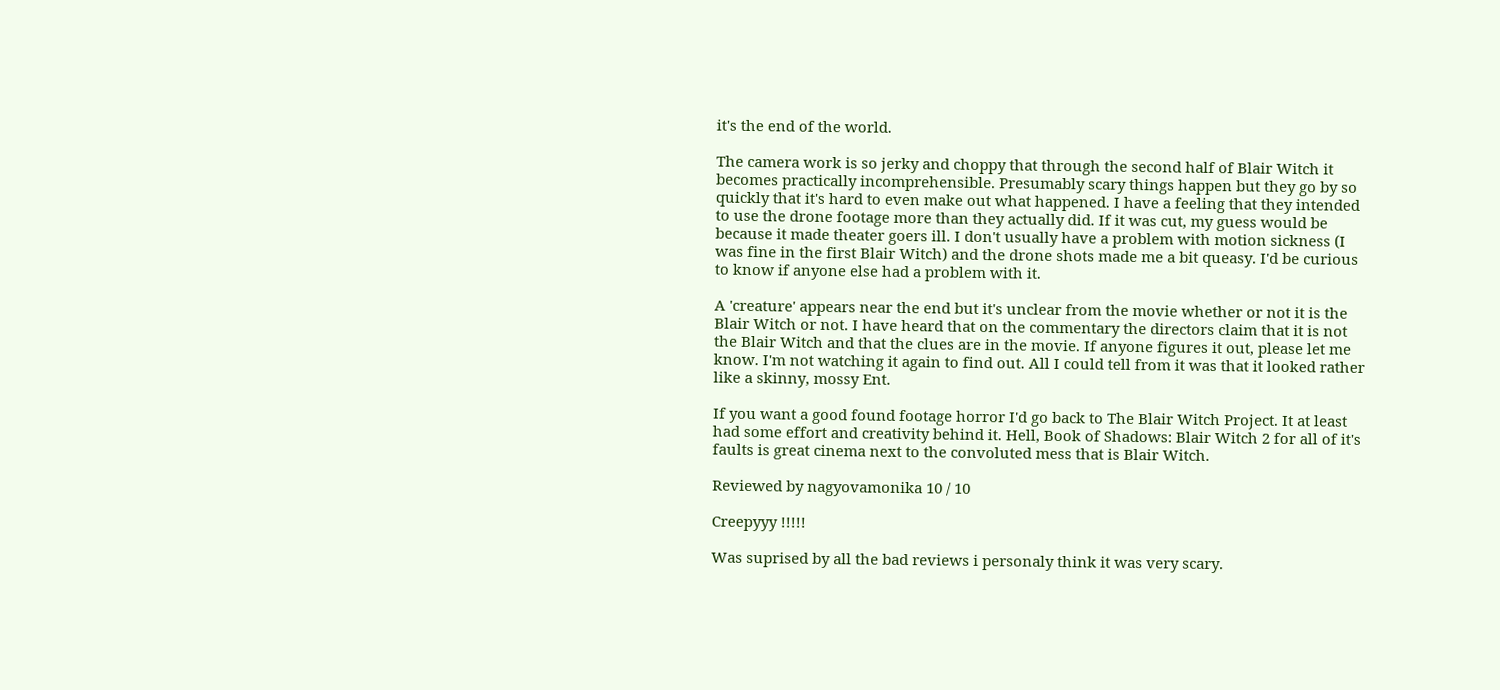it's the end of the world.

The camera work is so jerky and choppy that through the second half of Blair Witch it becomes practically incomprehensible. Presumably scary things happen but they go by so quickly that it's hard to even make out what happened. I have a feeling that they intended to use the drone footage more than they actually did. If it was cut, my guess would be because it made theater goers ill. I don't usually have a problem with motion sickness (I was fine in the first Blair Witch) and the drone shots made me a bit queasy. I'd be curious to know if anyone else had a problem with it.

A 'creature' appears near the end but it's unclear from the movie whether or not it is the Blair Witch or not. I have heard that on the commentary the directors claim that it is not the Blair Witch and that the clues are in the movie. If anyone figures it out, please let me know. I'm not watching it again to find out. All I could tell from it was that it looked rather like a skinny, mossy Ent.

If you want a good found footage horror I'd go back to The Blair Witch Project. It at least had some effort and creativity behind it. Hell, Book of Shadows: Blair Witch 2 for all of it's faults is great cinema next to the convoluted mess that is Blair Witch.

Reviewed by nagyovamonika 10 / 10

Creepyyy !!!!!

Was suprised by all the bad reviews i personaly think it was very scary.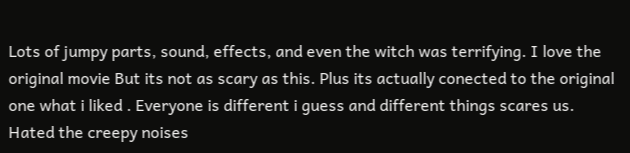Lots of jumpy parts, sound, effects, and even the witch was terrifying. I love the original movie But its not as scary as this. Plus its actually conected to the original one what i liked . Everyone is different i guess and different things scares us. Hated the creepy noises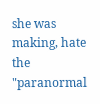she was making, hate the "paranormal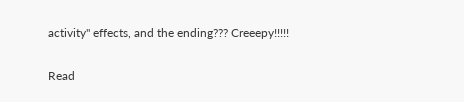activity" effects, and the ending??? Creeepy!!!!!

Read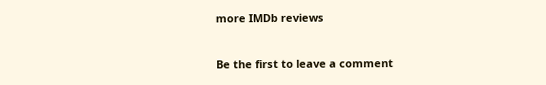more IMDb reviews


Be the first to leave a comment